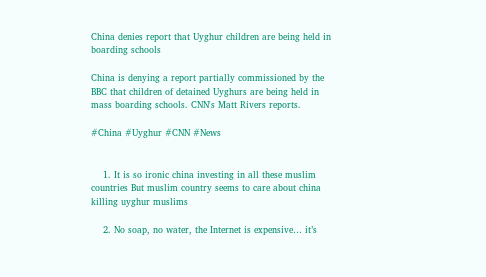China denies report that Uyghur children are being held in boarding schools

China is denying a report partially commissioned by the BBC that children of detained Uyghurs are being held in mass boarding schools. CNN's Matt Rivers reports.

#China #Uyghur #CNN #News


    1. It is so ironic china investing in all these muslim countries But muslim country seems to care about china killing uyghur muslims

    2. No soap, no water, the Internet is expensive… it’s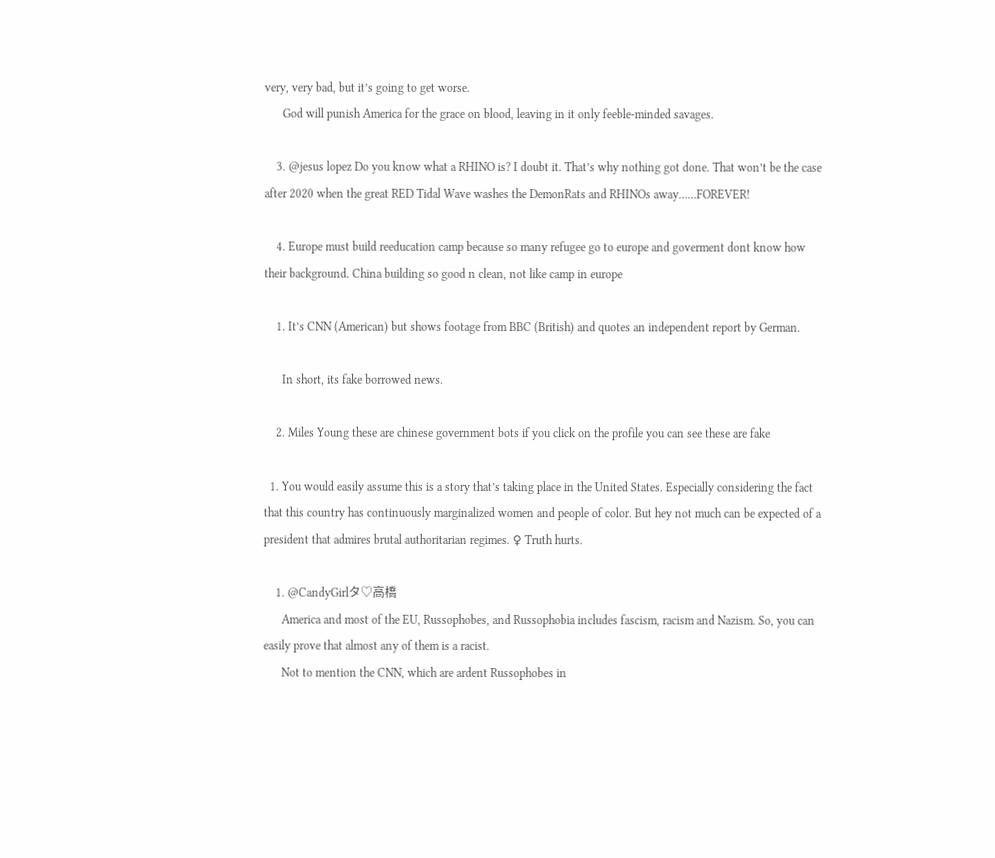very, very bad, but it’s going to get worse.
      God will punish America for the grace on blood, leaving in it only feeble-minded savages.

    3. @jesus lopez Do you know what a RHINO is? I doubt it. That’s why nothing got done. That won’t be the case after 2020 when the great RED Tidal Wave washes the DemonRats and RHINOs away……FOREVER!

    4. Europe must build reeducation camp because so many refugee go to europe and goverment dont know how their background. China building so good n clean, not like camp in europe

    1. It’s CNN (American) but shows footage from BBC (British) and quotes an independent report by German.

      In short, its fake borrowed news.

    2. Miles Young these are chinese government bots if you click on the profile you can see these are fake

  1. You would easily assume this is a story that’s taking place in the United States. Especially considering the fact that this country has continuously marginalized women and people of color. But hey not much can be expected of a president that admires brutal authoritarian regimes. ♀ Truth hurts.

    1. @CandyGirlタ♡高橋
      America and most of the EU, Russophobes, and Russophobia includes fascism, racism and Nazism. So, you can easily prove that almost any of them is a racist.
      Not to mention the CNN, which are ardent Russophobes in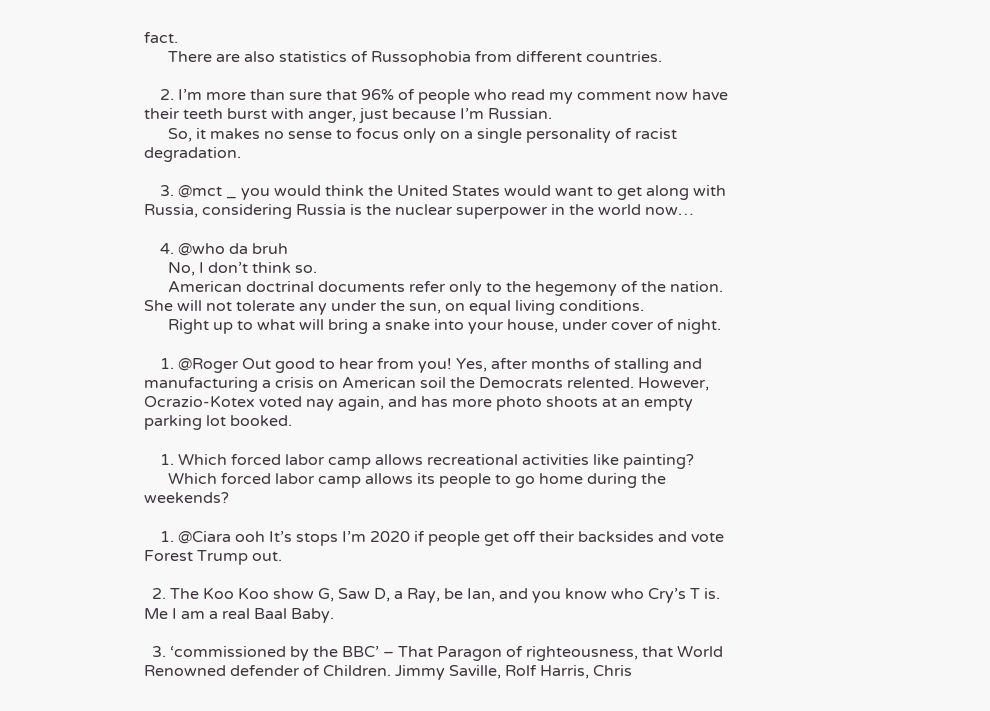fact.
      There are also statistics of Russophobia from different countries.

    2. I’m more than sure that 96% of people who read my comment now have their teeth burst with anger, just because I’m Russian.
      So, it makes no sense to focus only on a single personality of racist degradation.

    3. @mct _ you would think the United States would want to get along with Russia, considering Russia is the nuclear superpower in the world now…

    4. @who da bruh
      No, I don’t think so.
      American doctrinal documents refer only to the hegemony of the nation. She will not tolerate any under the sun, on equal living conditions.
      Right up to what will bring a snake into your house, under cover of night.

    1. @Roger Out good to hear from you! Yes, after months of stalling and manufacturing a crisis on American soil the Democrats relented. However, Ocrazio-Kotex voted nay again, and has more photo shoots at an empty parking lot booked.

    1. Which forced labor camp allows recreational activities like painting?
      Which forced labor camp allows its people to go home during the weekends?

    1. @Ciara ooh It’s stops I’m 2020 if people get off their backsides and vote Forest Trump out.

  2. The Koo Koo show G, Saw D, a Ray, be Ian, and you know who Cry’s T is. Me I am a real Baal Baby.

  3. ‘commissioned by the BBC’ – That Paragon of righteousness, that World Renowned defender of Children. Jimmy Saville, Rolf Harris, Chris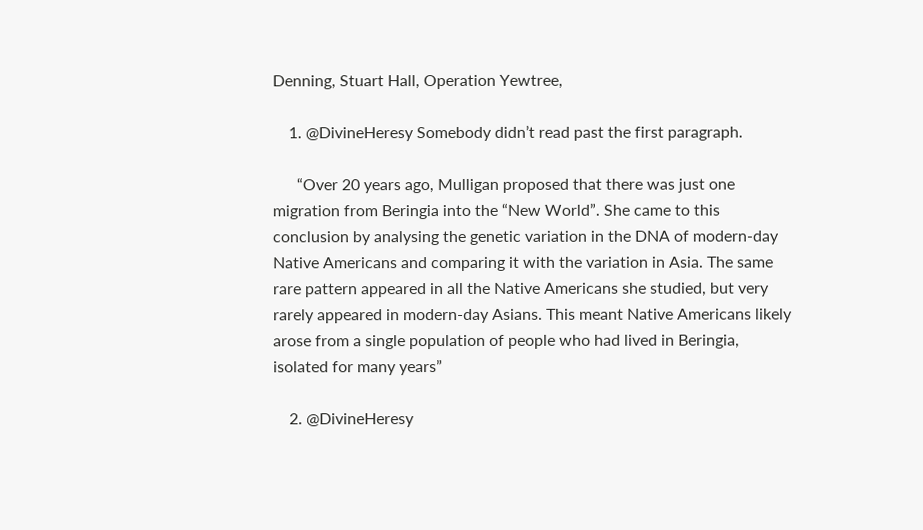Denning, Stuart Hall, Operation Yewtree,

    1. @DivineHeresy Somebody didn’t read past the first paragraph.

      “Over 20 years ago, Mulligan proposed that there was just one migration from Beringia into the “New World”. She came to this conclusion by analysing the genetic variation in the DNA of modern-day Native Americans and comparing it with the variation in Asia. The same rare pattern appeared in all the Native Americans she studied, but very rarely appeared in modern-day Asians. This meant Native Americans likely arose from a single population of people who had lived in Beringia, isolated for many years”

    2. @DivineHeresy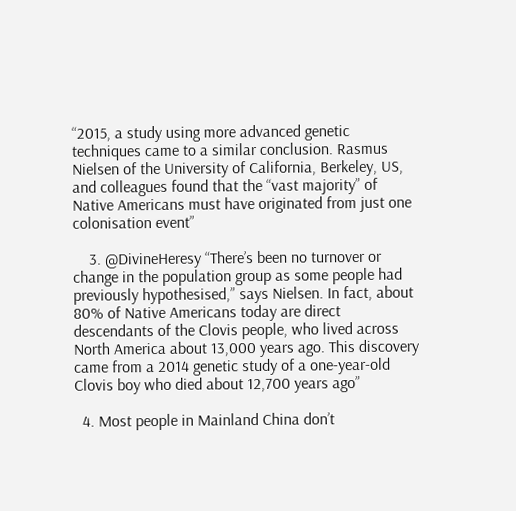“2015, a study using more advanced genetic techniques came to a similar conclusion. Rasmus Nielsen of the University of California, Berkeley, US, and colleagues found that the “vast majority” of Native Americans must have originated from just one colonisation event”

    3. @DivineHeresy “There’s been no turnover or change in the population group as some people had previously hypothesised,” says Nielsen. In fact, about 80% of Native Americans today are direct descendants of the Clovis people, who lived across North America about 13,000 years ago. This discovery came from a 2014 genetic study of a one-year-old Clovis boy who died about 12,700 years ago”

  4. Most people in Mainland China don’t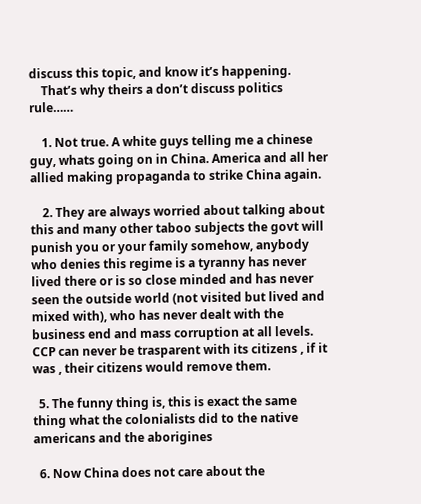discuss this topic, and know it’s happening.
    That’s why theirs a don’t discuss politics rule……

    1. Not true. A white guys telling me a chinese guy, whats going on in China. America and all her allied making propaganda to strike China again.

    2. They are always worried about talking about this and many other taboo subjects the govt will punish you or your family somehow, anybody who denies this regime is a tyranny has never lived there or is so close minded and has never seen the outside world (not visited but lived and mixed with), who has never dealt with the business end and mass corruption at all levels. CCP can never be trasparent with its citizens , if it was , their citizens would remove them.

  5. The funny thing is, this is exact the same thing what the colonialists did to the native americans and the aborigines

  6. Now China does not care about the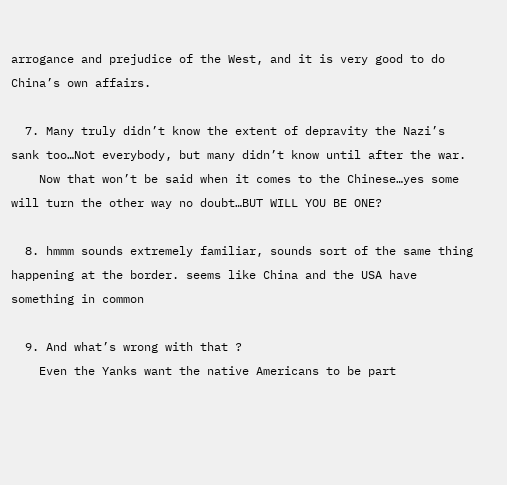arrogance and prejudice of the West, and it is very good to do China’s own affairs.

  7. Many truly didn’t know the extent of depravity the Nazi’s sank too…Not everybody, but many didn’t know until after the war.
    Now that won’t be said when it comes to the Chinese…yes some will turn the other way no doubt…BUT WILL YOU BE ONE?

  8. hmmm sounds extremely familiar, sounds sort of the same thing happening at the border. seems like China and the USA have something in common

  9. And what’s wrong with that ?
    Even the Yanks want the native Americans to be part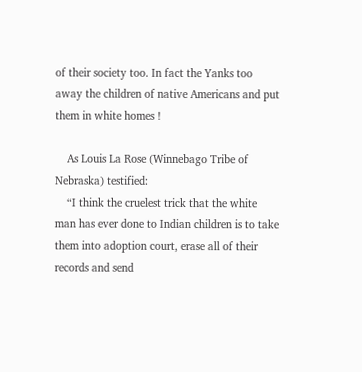of their society too. In fact the Yanks too away the children of native Americans and put them in white homes !

    As Louis La Rose (Winnebago Tribe of Nebraska) testified:
    “I think the cruelest trick that the white man has ever done to Indian children is to take them into adoption court, erase all of their records and send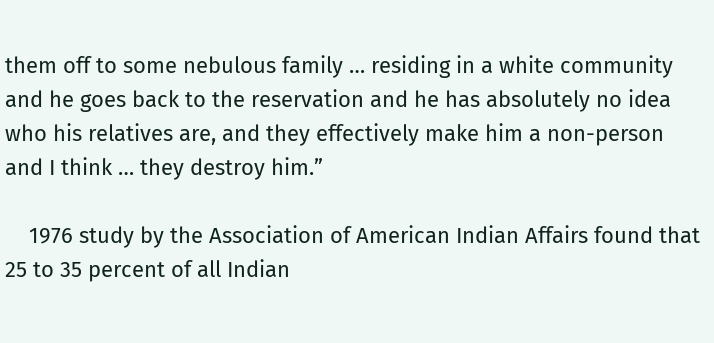them off to some nebulous family … residing in a white community and he goes back to the reservation and he has absolutely no idea who his relatives are, and they effectively make him a non-person and I think … they destroy him.”

    1976 study by the Association of American Indian Affairs found that 25 to 35 percent of all Indian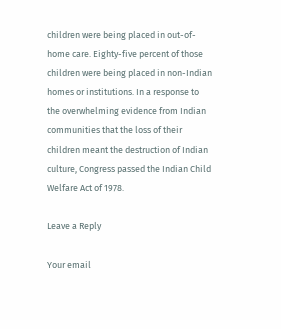children were being placed in out-of-home care. Eighty-five percent of those children were being placed in non-Indian homes or institutions. In a response to the overwhelming evidence from Indian communities that the loss of their children meant the destruction of Indian culture, Congress passed the Indian Child Welfare Act of 1978.

Leave a Reply

Your email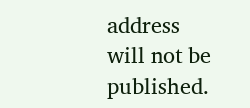address will not be published.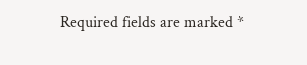Required fields are marked *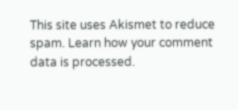This site uses Akismet to reduce spam. Learn how your comment data is processed.